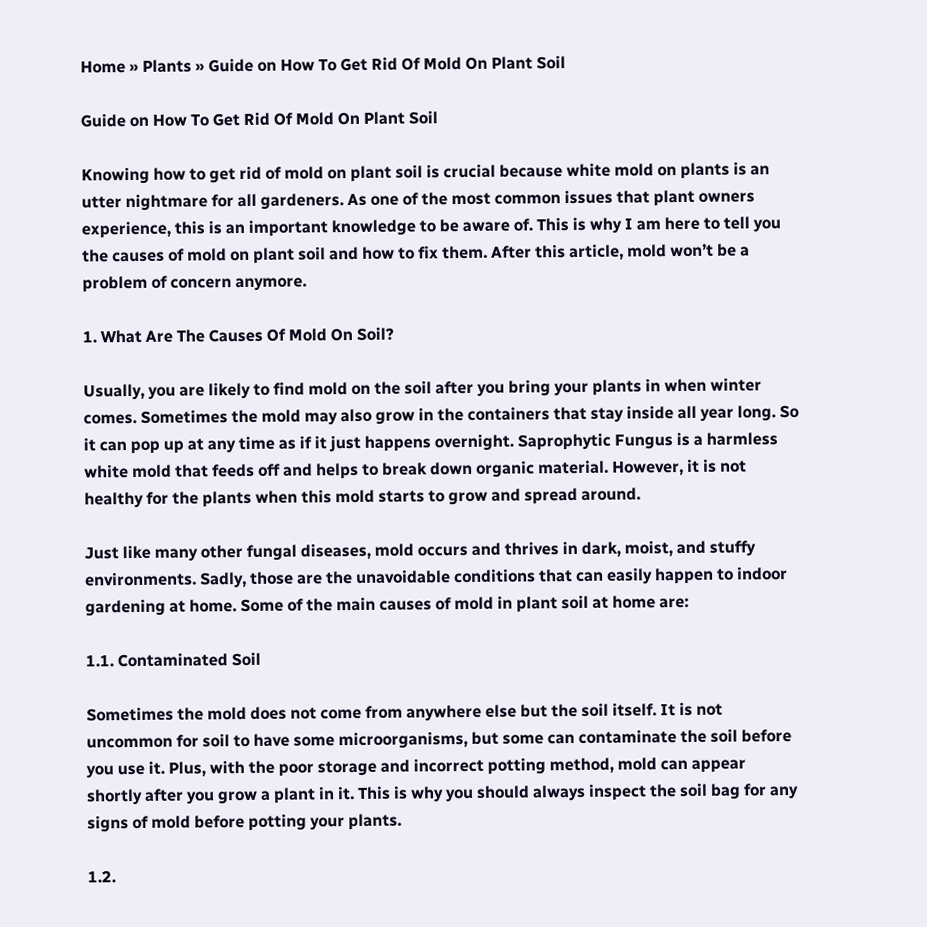Home » Plants » Guide on How To Get Rid Of Mold On Plant Soil

Guide on How To Get Rid Of Mold On Plant Soil

Knowing how to get rid of mold on plant soil is crucial because white mold on plants is an utter nightmare for all gardeners. As one of the most common issues that plant owners experience, this is an important knowledge to be aware of. This is why I am here to tell you the causes of mold on plant soil and how to fix them. After this article, mold won’t be a problem of concern anymore.

1. What Are The Causes Of Mold On Soil?

Usually, you are likely to find mold on the soil after you bring your plants in when winter comes. Sometimes the mold may also grow in the containers that stay inside all year long. So it can pop up at any time as if it just happens overnight. Saprophytic Fungus is a harmless white mold that feeds off and helps to break down organic material. However, it is not healthy for the plants when this mold starts to grow and spread around.

Just like many other fungal diseases, mold occurs and thrives in dark, moist, and stuffy environments. Sadly, those are the unavoidable conditions that can easily happen to indoor gardening at home. Some of the main causes of mold in plant soil at home are:

1.1. Contaminated Soil

Sometimes the mold does not come from anywhere else but the soil itself. It is not uncommon for soil to have some microorganisms, but some can contaminate the soil before you use it. Plus, with the poor storage and incorrect potting method, mold can appear shortly after you grow a plant in it. This is why you should always inspect the soil bag for any signs of mold before potting your plants.

1.2.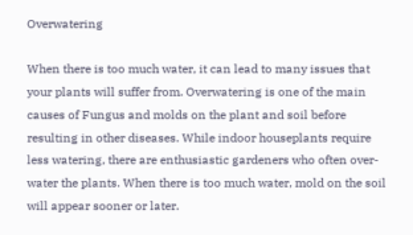Overwatering

When there is too much water, it can lead to many issues that your plants will suffer from. Overwatering is one of the main causes of Fungus and molds on the plant and soil before resulting in other diseases. While indoor houseplants require less watering, there are enthusiastic gardeners who often over-water the plants. When there is too much water, mold on the soil will appear sooner or later.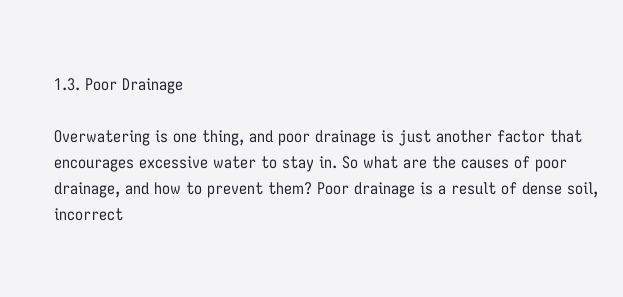1.3. Poor Drainage

Overwatering is one thing, and poor drainage is just another factor that encourages excessive water to stay in. So what are the causes of poor drainage, and how to prevent them? Poor drainage is a result of dense soil, incorrect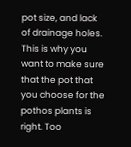pot size, and lack of drainage holes. This is why you want to make sure that the pot that you choose for the pothos plants is right. Too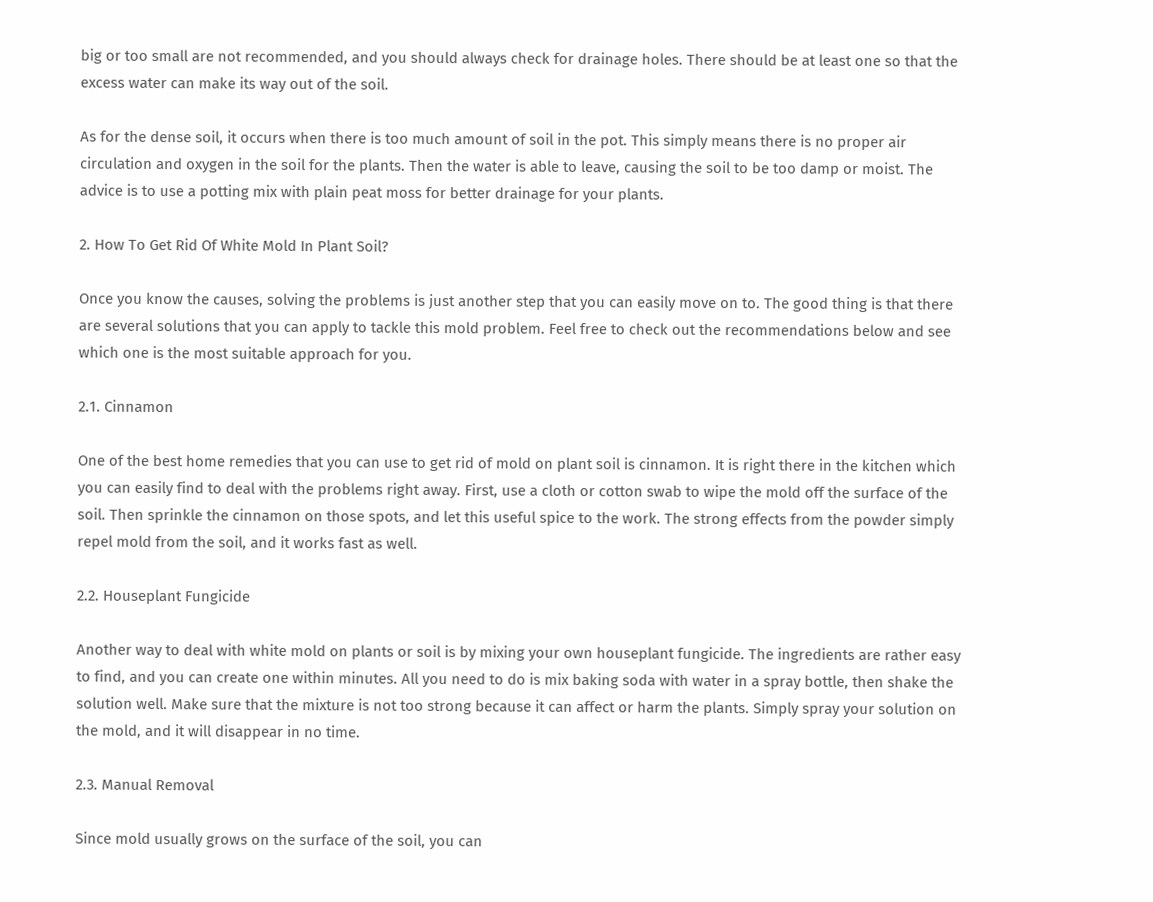big or too small are not recommended, and you should always check for drainage holes. There should be at least one so that the excess water can make its way out of the soil.

As for the dense soil, it occurs when there is too much amount of soil in the pot. This simply means there is no proper air circulation and oxygen in the soil for the plants. Then the water is able to leave, causing the soil to be too damp or moist. The advice is to use a potting mix with plain peat moss for better drainage for your plants.

2. How To Get Rid Of White Mold In Plant Soil?

Once you know the causes, solving the problems is just another step that you can easily move on to. The good thing is that there are several solutions that you can apply to tackle this mold problem. Feel free to check out the recommendations below and see which one is the most suitable approach for you.

2.1. Cinnamon

One of the best home remedies that you can use to get rid of mold on plant soil is cinnamon. It is right there in the kitchen which you can easily find to deal with the problems right away. First, use a cloth or cotton swab to wipe the mold off the surface of the soil. Then sprinkle the cinnamon on those spots, and let this useful spice to the work. The strong effects from the powder simply repel mold from the soil, and it works fast as well.

2.2. Houseplant Fungicide

Another way to deal with white mold on plants or soil is by mixing your own houseplant fungicide. The ingredients are rather easy to find, and you can create one within minutes. All you need to do is mix baking soda with water in a spray bottle, then shake the solution well. Make sure that the mixture is not too strong because it can affect or harm the plants. Simply spray your solution on the mold, and it will disappear in no time.

2.3. Manual Removal

Since mold usually grows on the surface of the soil, you can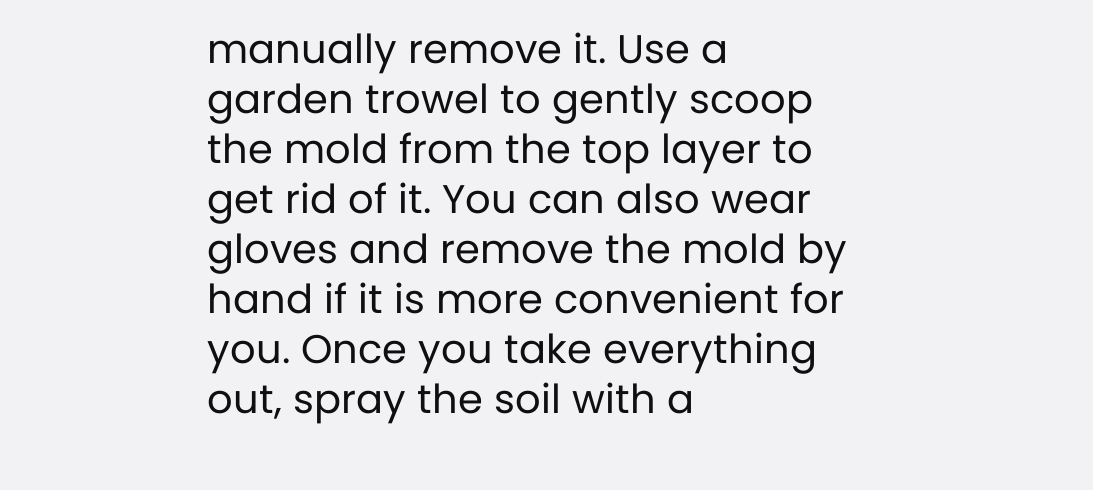manually remove it. Use a garden trowel to gently scoop the mold from the top layer to get rid of it. You can also wear gloves and remove the mold by hand if it is more convenient for you. Once you take everything out, spray the soil with a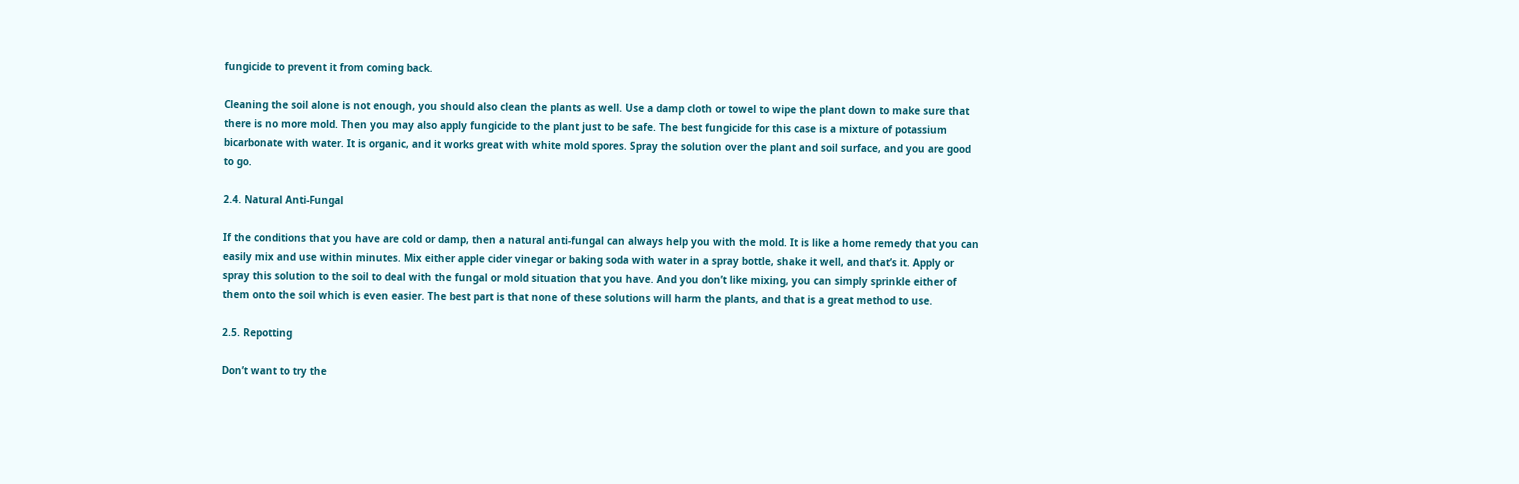fungicide to prevent it from coming back.

Cleaning the soil alone is not enough, you should also clean the plants as well. Use a damp cloth or towel to wipe the plant down to make sure that there is no more mold. Then you may also apply fungicide to the plant just to be safe. The best fungicide for this case is a mixture of potassium bicarbonate with water. It is organic, and it works great with white mold spores. Spray the solution over the plant and soil surface, and you are good to go.

2.4. Natural Anti-Fungal

If the conditions that you have are cold or damp, then a natural anti-fungal can always help you with the mold. It is like a home remedy that you can easily mix and use within minutes. Mix either apple cider vinegar or baking soda with water in a spray bottle, shake it well, and that’s it. Apply or spray this solution to the soil to deal with the fungal or mold situation that you have. And you don’t like mixing, you can simply sprinkle either of them onto the soil which is even easier. The best part is that none of these solutions will harm the plants, and that is a great method to use.

2.5. Repotting

Don’t want to try the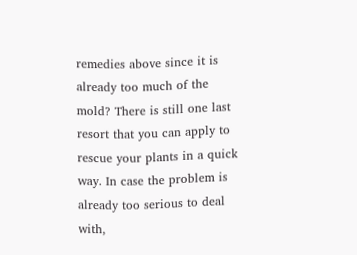remedies above since it is already too much of the mold? There is still one last resort that you can apply to rescue your plants in a quick way. In case the problem is already too serious to deal with,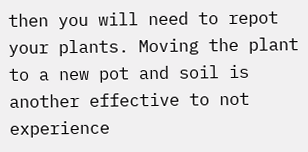then you will need to repot your plants. Moving the plant to a new pot and soil is another effective to not experience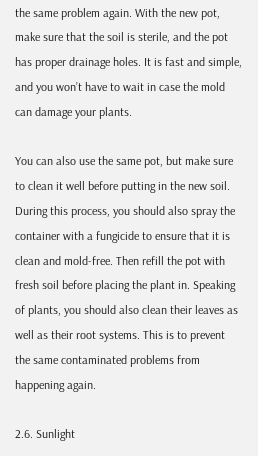the same problem again. With the new pot, make sure that the soil is sterile, and the pot has proper drainage holes. It is fast and simple, and you won’t have to wait in case the mold can damage your plants.

You can also use the same pot, but make sure to clean it well before putting in the new soil. During this process, you should also spray the container with a fungicide to ensure that it is clean and mold-free. Then refill the pot with fresh soil before placing the plant in. Speaking of plants, you should also clean their leaves as well as their root systems. This is to prevent the same contaminated problems from happening again.

2.6. Sunlight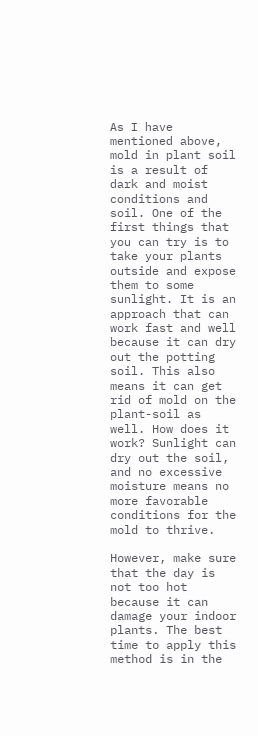As I have mentioned above, mold in plant soil is a result of dark and moist conditions and soil. One of the first things that you can try is to take your plants outside and expose them to some sunlight. It is an approach that can work fast and well because it can dry out the potting soil. This also means it can get rid of mold on the plant-soil as well. How does it work? Sunlight can dry out the soil, and no excessive moisture means no more favorable conditions for the mold to thrive.

However, make sure that the day is not too hot because it can damage your indoor plants. The best time to apply this method is in the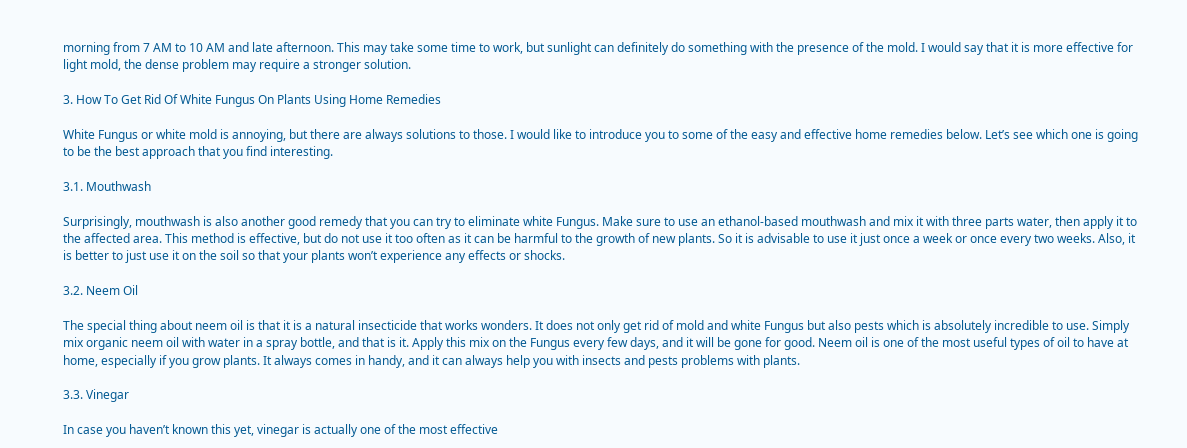morning from 7 AM to 10 AM and late afternoon. This may take some time to work, but sunlight can definitely do something with the presence of the mold. I would say that it is more effective for light mold, the dense problem may require a stronger solution.

3. How To Get Rid Of White Fungus On Plants Using Home Remedies

White Fungus or white mold is annoying, but there are always solutions to those. I would like to introduce you to some of the easy and effective home remedies below. Let’s see which one is going to be the best approach that you find interesting.

3.1. Mouthwash

Surprisingly, mouthwash is also another good remedy that you can try to eliminate white Fungus. Make sure to use an ethanol-based mouthwash and mix it with three parts water, then apply it to the affected area. This method is effective, but do not use it too often as it can be harmful to the growth of new plants. So it is advisable to use it just once a week or once every two weeks. Also, it is better to just use it on the soil so that your plants won’t experience any effects or shocks.

3.2. Neem Oil

The special thing about neem oil is that it is a natural insecticide that works wonders. It does not only get rid of mold and white Fungus but also pests which is absolutely incredible to use. Simply mix organic neem oil with water in a spray bottle, and that is it. Apply this mix on the Fungus every few days, and it will be gone for good. Neem oil is one of the most useful types of oil to have at home, especially if you grow plants. It always comes in handy, and it can always help you with insects and pests problems with plants.

3.3. Vinegar

In case you haven’t known this yet, vinegar is actually one of the most effective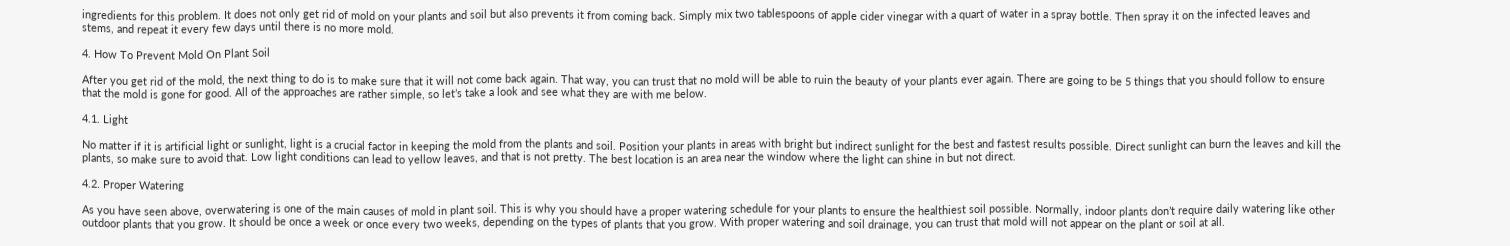ingredients for this problem. It does not only get rid of mold on your plants and soil but also prevents it from coming back. Simply mix two tablespoons of apple cider vinegar with a quart of water in a spray bottle. Then spray it on the infected leaves and stems, and repeat it every few days until there is no more mold.

4. How To Prevent Mold On Plant Soil

After you get rid of the mold, the next thing to do is to make sure that it will not come back again. That way, you can trust that no mold will be able to ruin the beauty of your plants ever again. There are going to be 5 things that you should follow to ensure that the mold is gone for good. All of the approaches are rather simple, so let’s take a look and see what they are with me below.

4.1. Light

No matter if it is artificial light or sunlight, light is a crucial factor in keeping the mold from the plants and soil. Position your plants in areas with bright but indirect sunlight for the best and fastest results possible. Direct sunlight can burn the leaves and kill the plants, so make sure to avoid that. Low light conditions can lead to yellow leaves, and that is not pretty. The best location is an area near the window where the light can shine in but not direct.

4.2. Proper Watering

As you have seen above, overwatering is one of the main causes of mold in plant soil. This is why you should have a proper watering schedule for your plants to ensure the healthiest soil possible. Normally, indoor plants don’t require daily watering like other outdoor plants that you grow. It should be once a week or once every two weeks, depending on the types of plants that you grow. With proper watering and soil drainage, you can trust that mold will not appear on the plant or soil at all.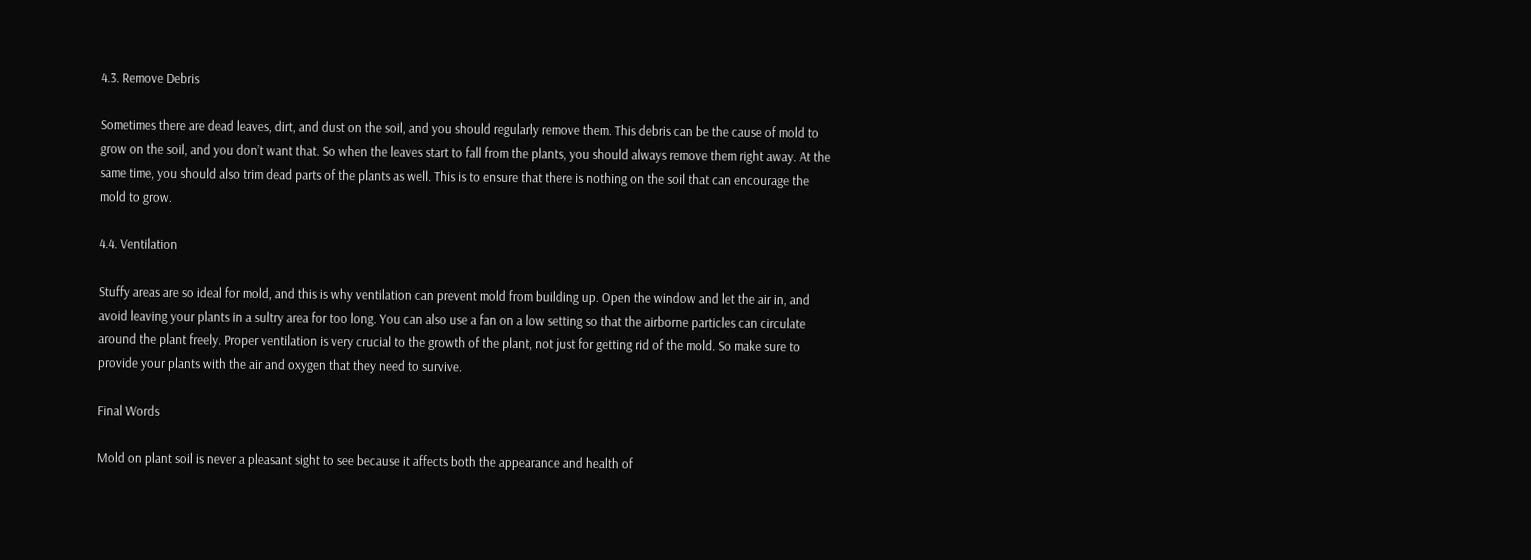4.3. Remove Debris

Sometimes there are dead leaves, dirt, and dust on the soil, and you should regularly remove them. This debris can be the cause of mold to grow on the soil, and you don’t want that. So when the leaves start to fall from the plants, you should always remove them right away. At the same time, you should also trim dead parts of the plants as well. This is to ensure that there is nothing on the soil that can encourage the mold to grow.

4.4. Ventilation

Stuffy areas are so ideal for mold, and this is why ventilation can prevent mold from building up. Open the window and let the air in, and avoid leaving your plants in a sultry area for too long. You can also use a fan on a low setting so that the airborne particles can circulate around the plant freely. Proper ventilation is very crucial to the growth of the plant, not just for getting rid of the mold. So make sure to provide your plants with the air and oxygen that they need to survive.

Final Words

Mold on plant soil is never a pleasant sight to see because it affects both the appearance and health of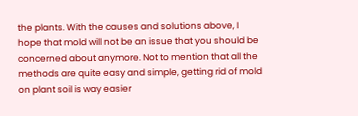the plants. With the causes and solutions above, I hope that mold will not be an issue that you should be concerned about anymore. Not to mention that all the methods are quite easy and simple, getting rid of mold on plant soil is way easier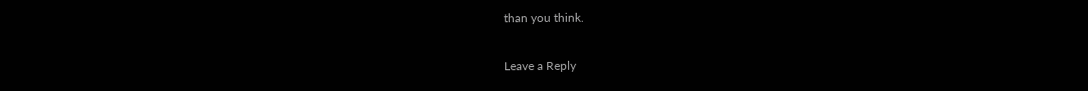than you think.

Leave a Reply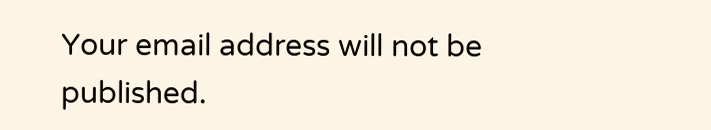Your email address will not be published.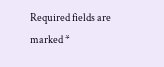Required fields are marked *